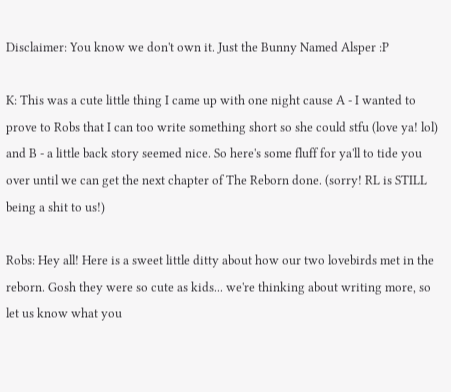Disclaimer: You know we don't own it. Just the Bunny Named Alsper :P

K: This was a cute little thing I came up with one night cause A - I wanted to prove to Robs that I can too write something short so she could stfu (love ya! lol) and B - a little back story seemed nice. So here's some fluff for ya'll to tide you over until we can get the next chapter of The Reborn done. (sorry! RL is STILL being a shit to us!)

Robs: Hey all! Here is a sweet little ditty about how our two lovebirds met in the reborn. Gosh they were so cute as kids... we're thinking about writing more, so let us know what you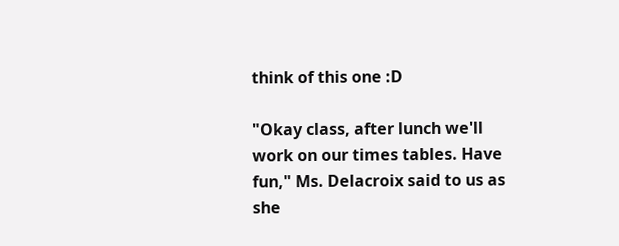think of this one :D

"Okay class, after lunch we'll work on our times tables. Have fun," Ms. Delacroix said to us as she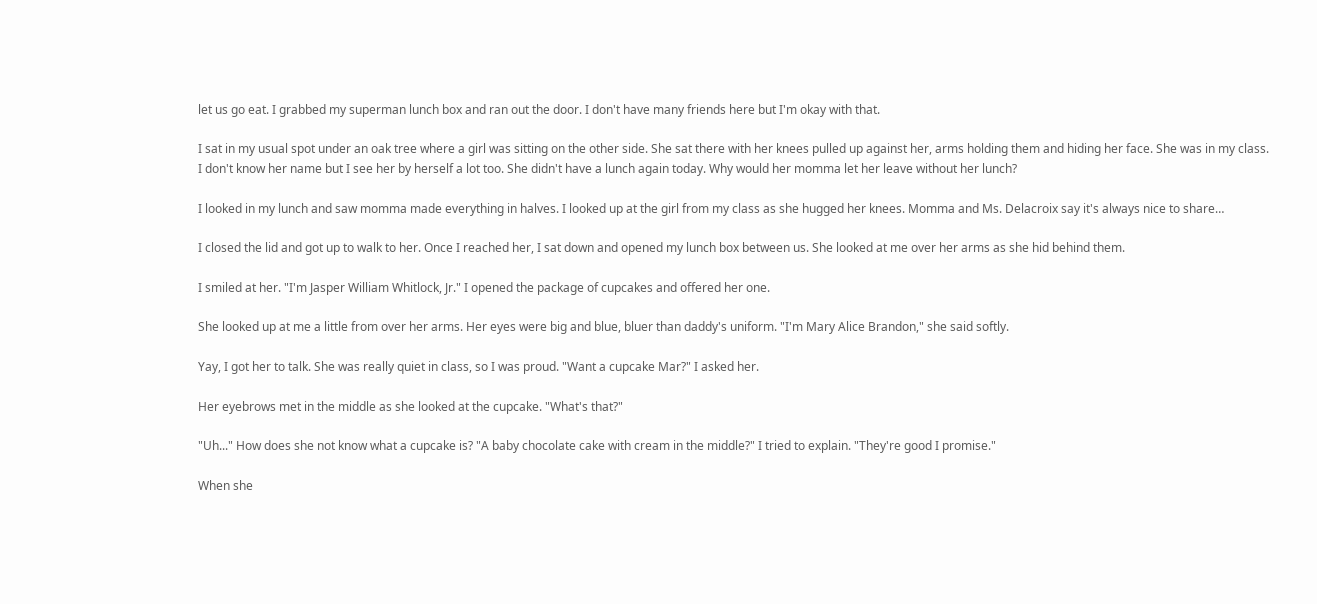let us go eat. I grabbed my superman lunch box and ran out the door. I don't have many friends here but I'm okay with that.

I sat in my usual spot under an oak tree where a girl was sitting on the other side. She sat there with her knees pulled up against her, arms holding them and hiding her face. She was in my class. I don't know her name but I see her by herself a lot too. She didn't have a lunch again today. Why would her momma let her leave without her lunch?

I looked in my lunch and saw momma made everything in halves. I looked up at the girl from my class as she hugged her knees. Momma and Ms. Delacroix say it's always nice to share…

I closed the lid and got up to walk to her. Once I reached her, I sat down and opened my lunch box between us. She looked at me over her arms as she hid behind them.

I smiled at her. "I'm Jasper William Whitlock, Jr." I opened the package of cupcakes and offered her one.

She looked up at me a little from over her arms. Her eyes were big and blue, bluer than daddy's uniform. "I'm Mary Alice Brandon," she said softly.

Yay, I got her to talk. She was really quiet in class, so I was proud. "Want a cupcake Mar?" I asked her.

Her eyebrows met in the middle as she looked at the cupcake. "What's that?"

"Uh..." How does she not know what a cupcake is? "A baby chocolate cake with cream in the middle?" I tried to explain. "They're good I promise."

When she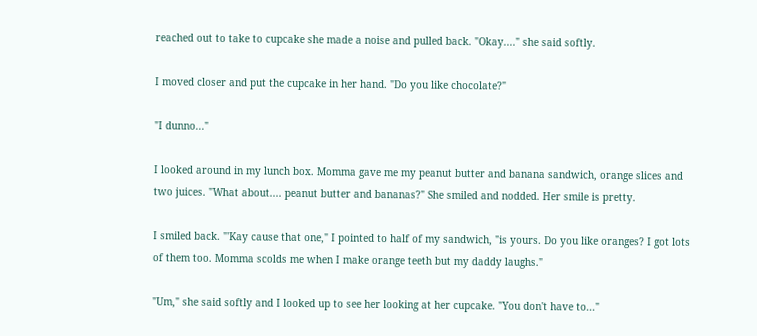reached out to take to cupcake she made a noise and pulled back. "Okay...." she said softly.

I moved closer and put the cupcake in her hand. "Do you like chocolate?"

"I dunno..."

I looked around in my lunch box. Momma gave me my peanut butter and banana sandwich, orange slices and two juices. "What about.... peanut butter and bananas?" She smiled and nodded. Her smile is pretty.

I smiled back. "'Kay cause that one," I pointed to half of my sandwich, "is yours. Do you like oranges? I got lots of them too. Momma scolds me when I make orange teeth but my daddy laughs."

"Um," she said softly and I looked up to see her looking at her cupcake. "You don't have to..."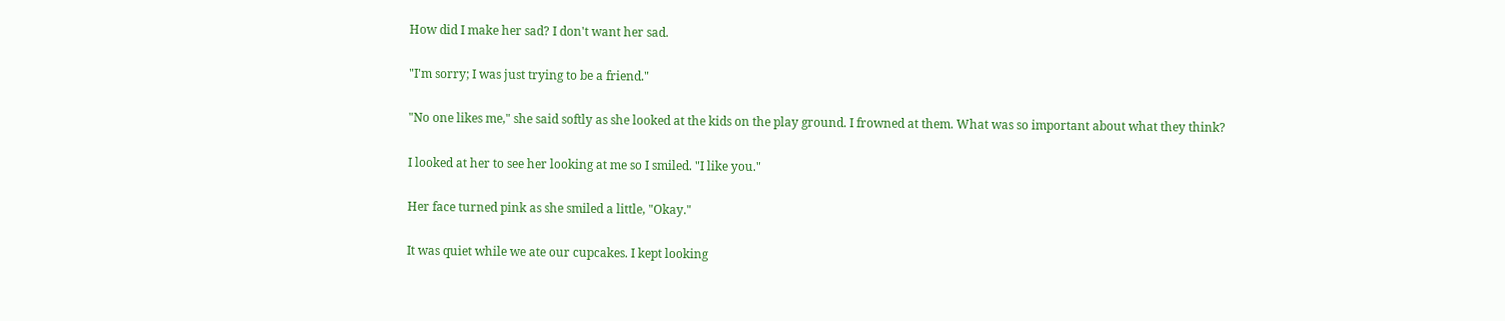How did I make her sad? I don't want her sad.

"I'm sorry; I was just trying to be a friend."

"No one likes me," she said softly as she looked at the kids on the play ground. I frowned at them. What was so important about what they think?

I looked at her to see her looking at me so I smiled. "I like you."

Her face turned pink as she smiled a little, "Okay."

It was quiet while we ate our cupcakes. I kept looking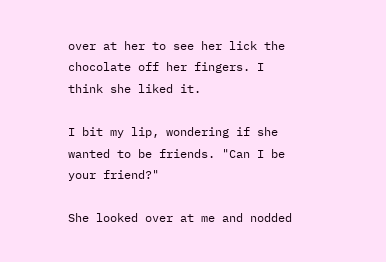over at her to see her lick the chocolate off her fingers. I think she liked it.

I bit my lip, wondering if she wanted to be friends. "Can I be your friend?"

She looked over at me and nodded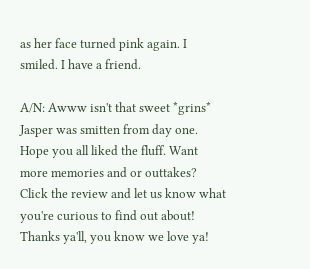as her face turned pink again. I smiled. I have a friend.

A/N: Awww isn't that sweet *grins* Jasper was smitten from day one. Hope you all liked the fluff. Want more memories and or outtakes? Click the review and let us know what you're curious to find out about! Thanks ya'll, you know we love ya!